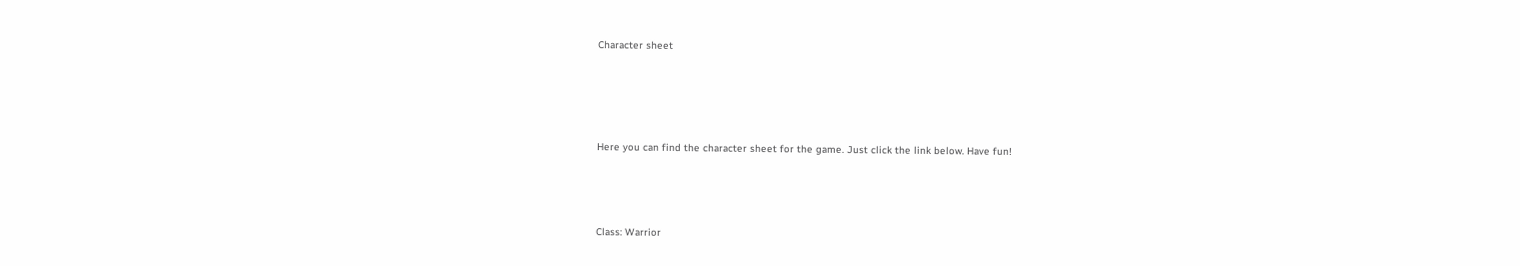Character sheet





Here you can find the character sheet for the game. Just click the link below. Have fun!




Class: Warrior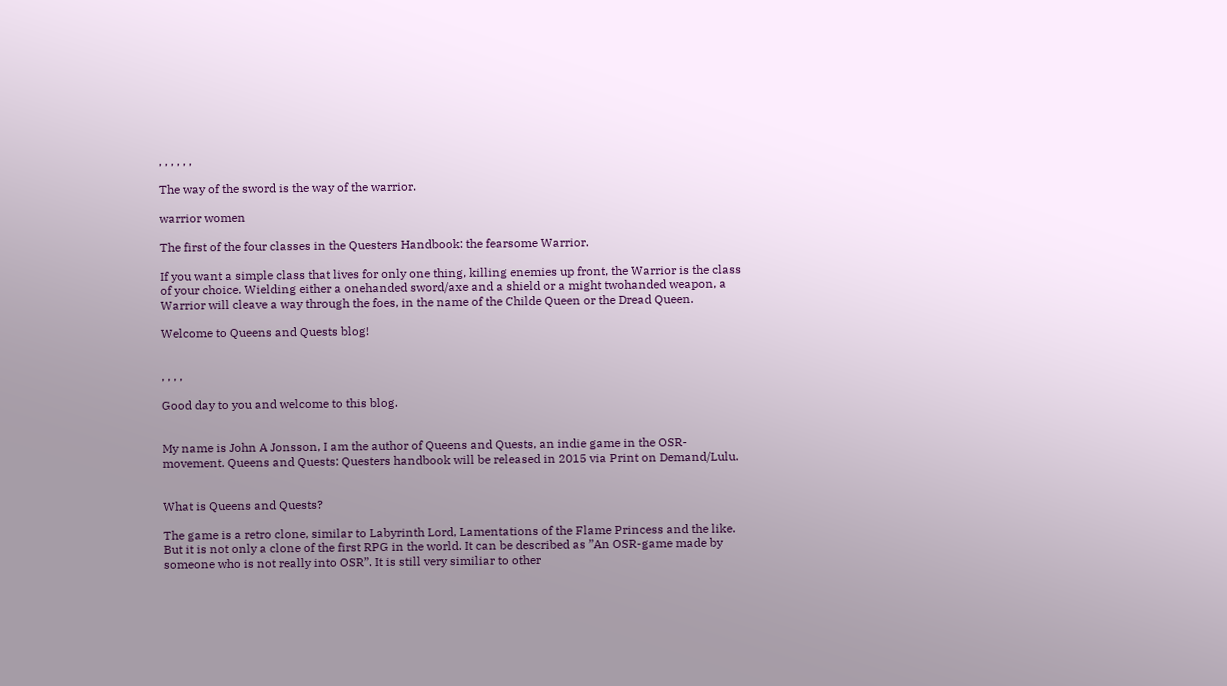, , , , , ,

The way of the sword is the way of the warrior.

warrior women

The first of the four classes in the Questers Handbook: the fearsome Warrior.

If you want a simple class that lives for only one thing, killing enemies up front, the Warrior is the class of your choice. Wielding either a onehanded sword/axe and a shield or a might twohanded weapon, a Warrior will cleave a way through the foes, in the name of the Childe Queen or the Dread Queen.

Welcome to Queens and Quests blog!


, , , ,

Good day to you and welcome to this blog.


My name is John A Jonsson, I am the author of Queens and Quests, an indie game in the OSR-movement. Queens and Quests: Questers handbook will be released in 2015 via Print on Demand/Lulu.


What is Queens and Quests?

The game is a retro clone, similar to Labyrinth Lord, Lamentations of the Flame Princess and the like. But it is not only a clone of the first RPG in the world. It can be described as ”An OSR-game made by someone who is not really into OSR”. It is still very similiar to other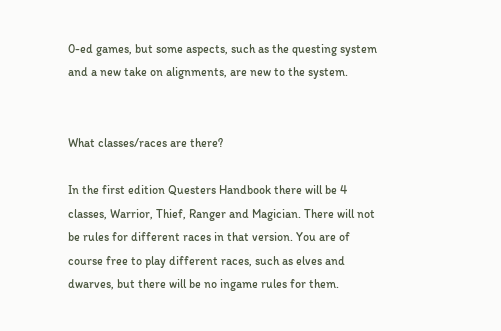0-ed games, but some aspects, such as the questing system and a new take on alignments, are new to the system.


What classes/races are there?

In the first edition Questers Handbook there will be 4 classes, Warrior, Thief, Ranger and Magician. There will not be rules for different races in that version. You are of course free to play different races, such as elves and dwarves, but there will be no ingame rules for them.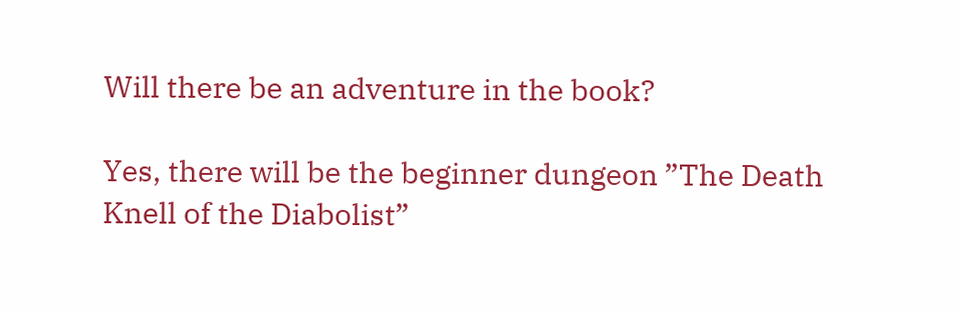Will there be an adventure in the book?

Yes, there will be the beginner dungeon ”The Death Knell of the Diabolist”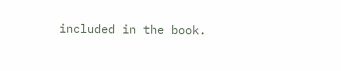included in the book.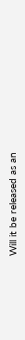Will it be released as an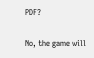PDF?

No, the game will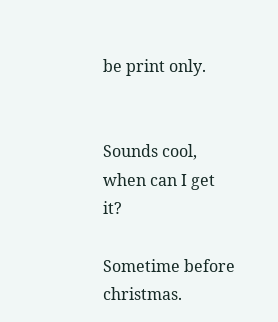be print only.


Sounds cool, when can I get it?

Sometime before christmas.